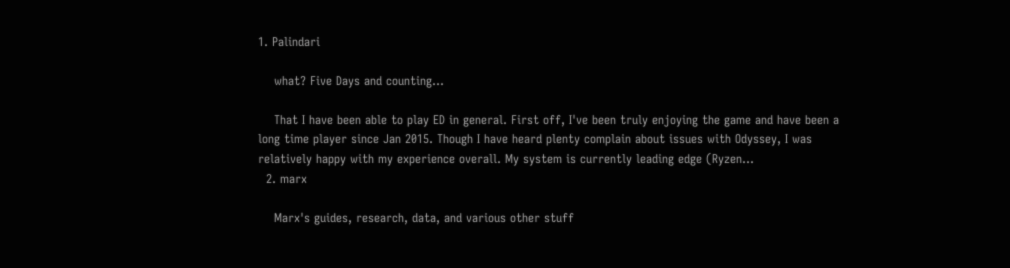1. Palindari

    what? Five Days and counting...

    That I have been able to play ED in general. First off, I've been truly enjoying the game and have been a long time player since Jan 2015. Though I have heard plenty complain about issues with Odyssey, I was relatively happy with my experience overall. My system is currently leading edge (Ryzen...
  2. marx

    Marx's guides, research, data, and various other stuff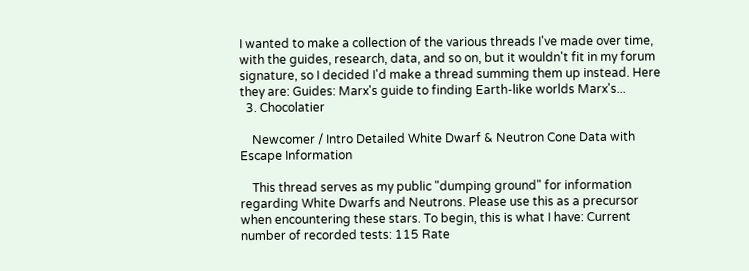I wanted to make a collection of the various threads I've made over time, with the guides, research, data, and so on, but it wouldn't fit in my forum signature, so I decided I'd make a thread summing them up instead. Here they are: Guides: Marx's guide to finding Earth-like worlds Marx's...
  3. Chocolatier

    Newcomer / Intro Detailed White Dwarf & Neutron Cone Data with Escape Information

    This thread serves as my public "dumping ground" for information regarding White Dwarfs and Neutrons. Please use this as a precursor when encountering these stars. To begin, this is what I have: Current number of recorded tests: 115 Rate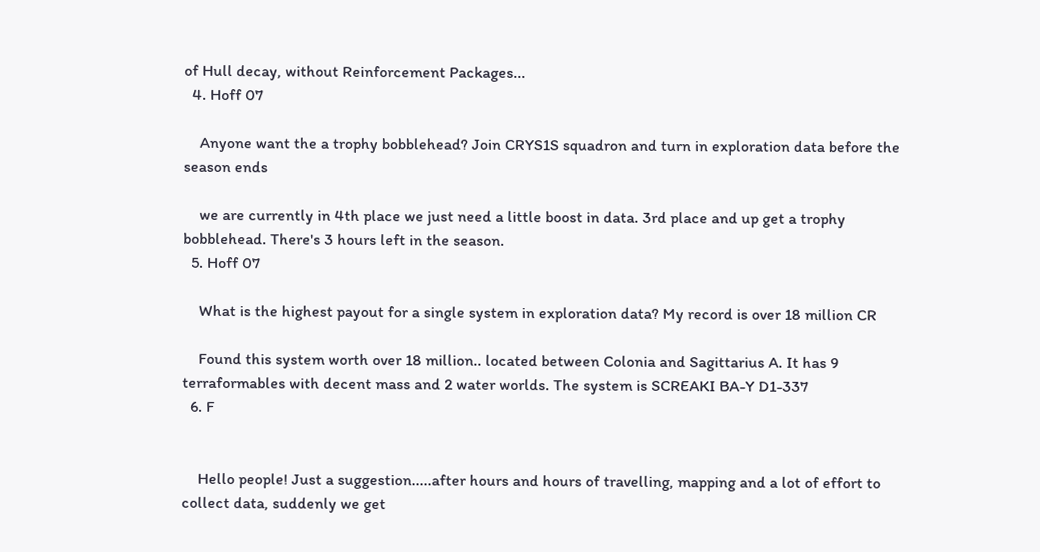of Hull decay, without Reinforcement Packages...
  4. Hoff 07

    Anyone want the a trophy bobblehead? Join CRYS1S squadron and turn in exploration data before the season ends

    we are currently in 4th place we just need a little boost in data. 3rd place and up get a trophy bobblehead. There's 3 hours left in the season.
  5. Hoff 07

    What is the highest payout for a single system in exploration data? My record is over 18 million CR

    Found this system worth over 18 million.. located between Colonia and Sagittarius A. It has 9 terraformables with decent mass and 2 water worlds. The system is SCREAKI BA-Y D1-337
  6. F


    Hello people! Just a suggestion.....after hours and hours of travelling, mapping and a lot of effort to collect data, suddenly we get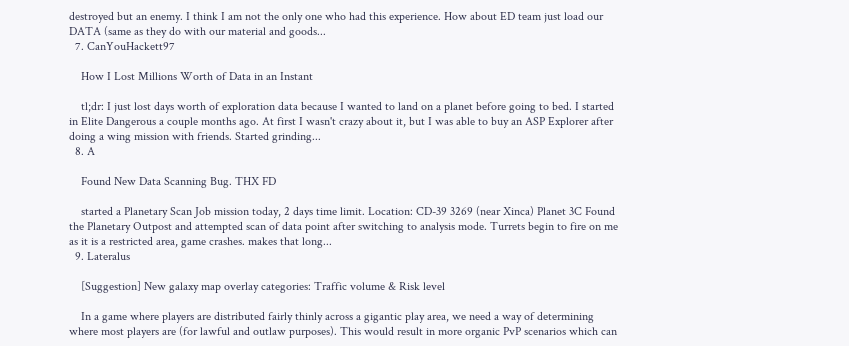destroyed but an enemy. I think I am not the only one who had this experience. How about ED team just load our DATA (same as they do with our material and goods...
  7. CanYouHackett97

    How I Lost Millions Worth of Data in an Instant

    tl;dr: I just lost days worth of exploration data because I wanted to land on a planet before going to bed. I started in Elite Dangerous a couple months ago. At first I wasn't crazy about it, but I was able to buy an ASP Explorer after doing a wing mission with friends. Started grinding...
  8. A

    Found New Data Scanning Bug. THX FD

    started a Planetary Scan Job mission today, 2 days time limit. Location: CD-39 3269 (near Xinca) Planet 3C Found the Planetary Outpost and attempted scan of data point after switching to analysis mode. Turrets begin to fire on me as it is a restricted area, game crashes. makes that long...
  9. Lateralus

    [Suggestion] New galaxy map overlay categories: Traffic volume & Risk level

    In a game where players are distributed fairly thinly across a gigantic play area, we need a way of determining where most players are (for lawful and outlaw purposes). This would result in more organic PvP scenarios which can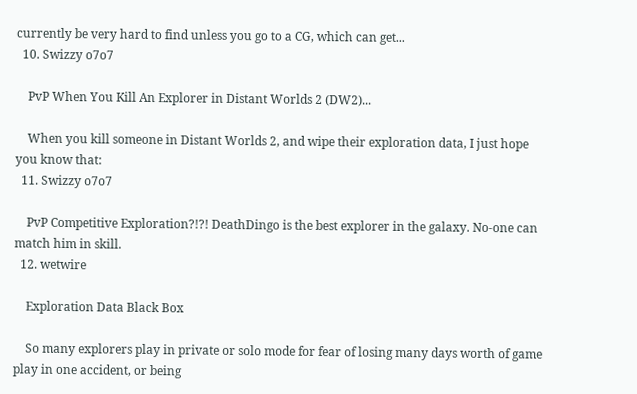currently be very hard to find unless you go to a CG, which can get...
  10. Swizzy o7o7

    PvP When You Kill An Explorer in Distant Worlds 2 (DW2)...

    When you kill someone in Distant Worlds 2, and wipe their exploration data, I just hope you know that:
  11. Swizzy o7o7

    PvP Competitive Exploration?!?! DeathDingo is the best explorer in the galaxy. No-one can match him in skill.
  12. wetwire

    Exploration Data Black Box

    So many explorers play in private or solo mode for fear of losing many days worth of game play in one accident, or being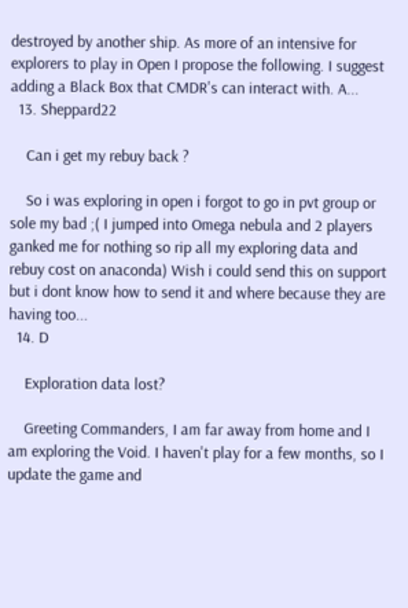destroyed by another ship. As more of an intensive for explorers to play in Open I propose the following. I suggest adding a Black Box that CMDR's can interact with. A...
  13. Sheppard22

    Can i get my rebuy back ?

    So i was exploring in open i forgot to go in pvt group or sole my bad ;( I jumped into Omega nebula and 2 players ganked me for nothing so rip all my exploring data and rebuy cost on anaconda) Wish i could send this on support but i dont know how to send it and where because they are having too...
  14. D

    Exploration data lost?

    Greeting Commanders, I am far away from home and I am exploring the Void. I haven't play for a few months, so I update the game and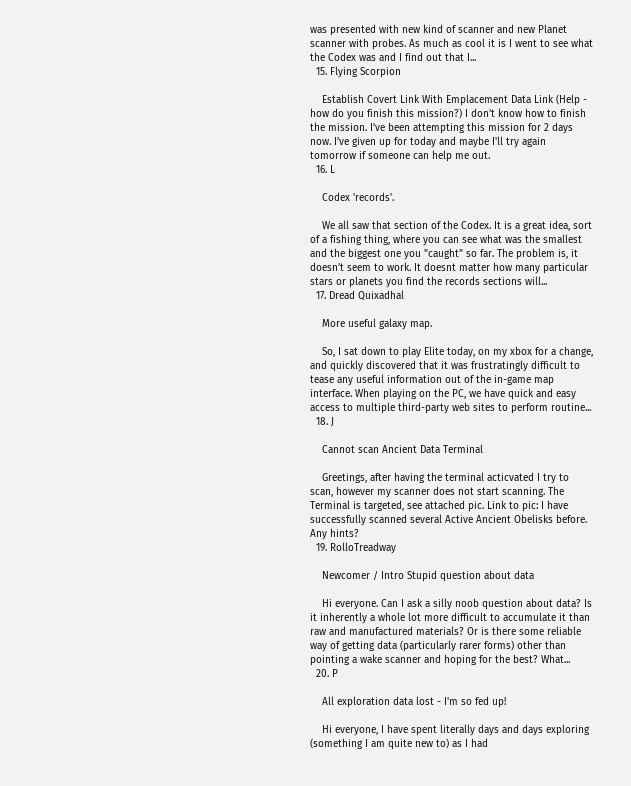was presented with new kind of scanner and new Planet scanner with probes. As much as cool it is I went to see what the Codex was and I find out that I...
  15. Flying Scorpion

    Establish Covert Link With Emplacement Data Link (Help - how do you finish this mission?) I don't know how to finish the mission. I've been attempting this mission for 2 days now. I've given up for today and maybe I'll try again tomorrow if someone can help me out.
  16. L

    Codex 'records'.

    We all saw that section of the Codex. It is a great idea, sort of a fishing thing, where you can see what was the smallest and the biggest one you "caught" so far. The problem is, it doesn't seem to work. It doesnt matter how many particular stars or planets you find the records sections will...
  17. Dread Quixadhal

    More useful galaxy map.

    So, I sat down to play Elite today, on my xbox for a change, and quickly discovered that it was frustratingly difficult to tease any useful information out of the in-game map interface. When playing on the PC, we have quick and easy access to multiple third-party web sites to perform routine...
  18. J

    Cannot scan Ancient Data Terminal

    Greetings, after having the terminal acticvated I try to scan, however my scanner does not start scanning. The Terminal is targeted, see attached pic. Link to pic: I have successfully scanned several Active Ancient Obelisks before. Any hints?
  19. RolloTreadway

    Newcomer / Intro Stupid question about data

    Hi everyone. Can I ask a silly noob question about data? Is it inherently a whole lot more difficult to accumulate it than raw and manufactured materials? Or is there some reliable way of getting data (particularly rarer forms) other than pointing a wake scanner and hoping for the best? What...
  20. P

    All exploration data lost - I'm so fed up!

    Hi everyone, I have spent literally days and days exploring (something I am quite new to) as I had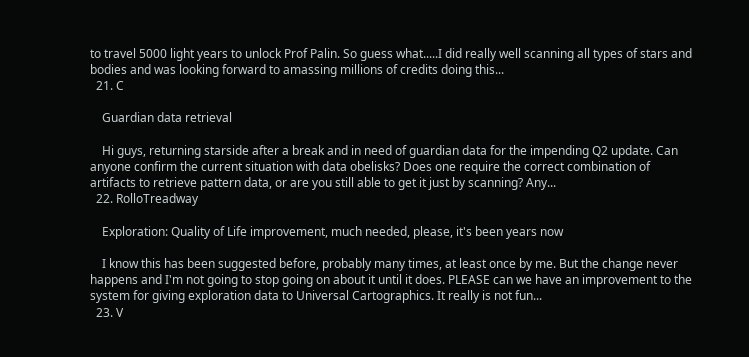to travel 5000 light years to unlock Prof Palin. So guess what.....I did really well scanning all types of stars and bodies and was looking forward to amassing millions of credits doing this...
  21. C

    Guardian data retrieval

    Hi guys, returning starside after a break and in need of guardian data for the impending Q2 update. Can anyone confirm the current situation with data obelisks? Does one require the correct combination of artifacts to retrieve pattern data, or are you still able to get it just by scanning? Any...
  22. RolloTreadway

    Exploration: Quality of Life improvement, much needed, please, it's been years now

    I know this has been suggested before, probably many times, at least once by me. But the change never happens and I'm not going to stop going on about it until it does. PLEASE can we have an improvement to the system for giving exploration data to Universal Cartographics. It really is not fun...
  23. V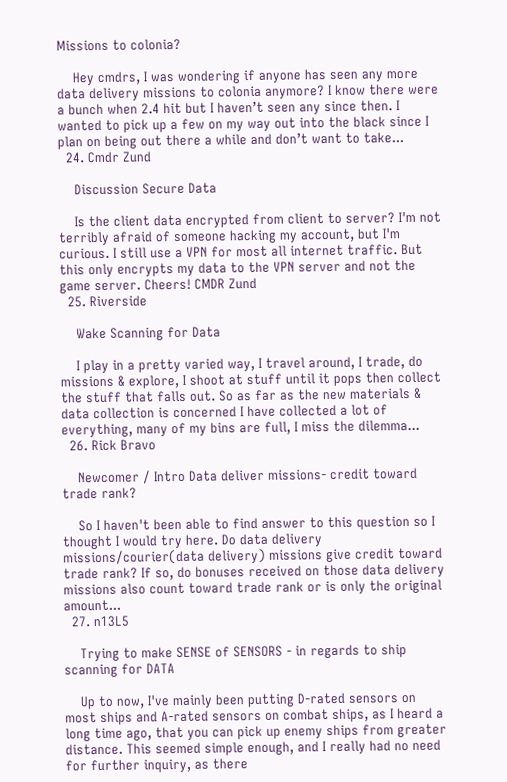Missions to colonia?

    Hey cmdrs, I was wondering if anyone has seen any more data delivery missions to colonia anymore? I know there were a bunch when 2.4 hit but I haven’t seen any since then. I wanted to pick up a few on my way out into the black since I plan on being out there a while and don’t want to take...
  24. Cmdr Zund

    Discussion Secure Data

    Is the client data encrypted from client to server? I'm not terribly afraid of someone hacking my account, but I'm curious. I still use a VPN for most all internet traffic. But this only encrypts my data to the VPN server and not the game server. Cheers! CMDR Zund
  25. Riverside

    Wake Scanning for Data

    I play in a pretty varied way, I travel around, I trade, do missions & explore, I shoot at stuff until it pops then collect the stuff that falls out. So as far as the new materials & data collection is concerned I have collected a lot of everything, many of my bins are full, I miss the dilemma...
  26. Rick Bravo

    Newcomer / Intro Data deliver missions- credit toward trade rank?

    So I haven't been able to find answer to this question so I thought I would try here. Do data delivery missions/courier(data delivery) missions give credit toward trade rank? If so, do bonuses received on those data delivery missions also count toward trade rank or is only the original amount...
  27. n13L5

    Trying to make SENSE of SENSORS - in regards to ship scanning for DATA

    Up to now, I've mainly been putting D-rated sensors on most ships and A-rated sensors on combat ships, as I heard a long time ago, that you can pick up enemy ships from greater distance. This seemed simple enough, and I really had no need for further inquiry, as there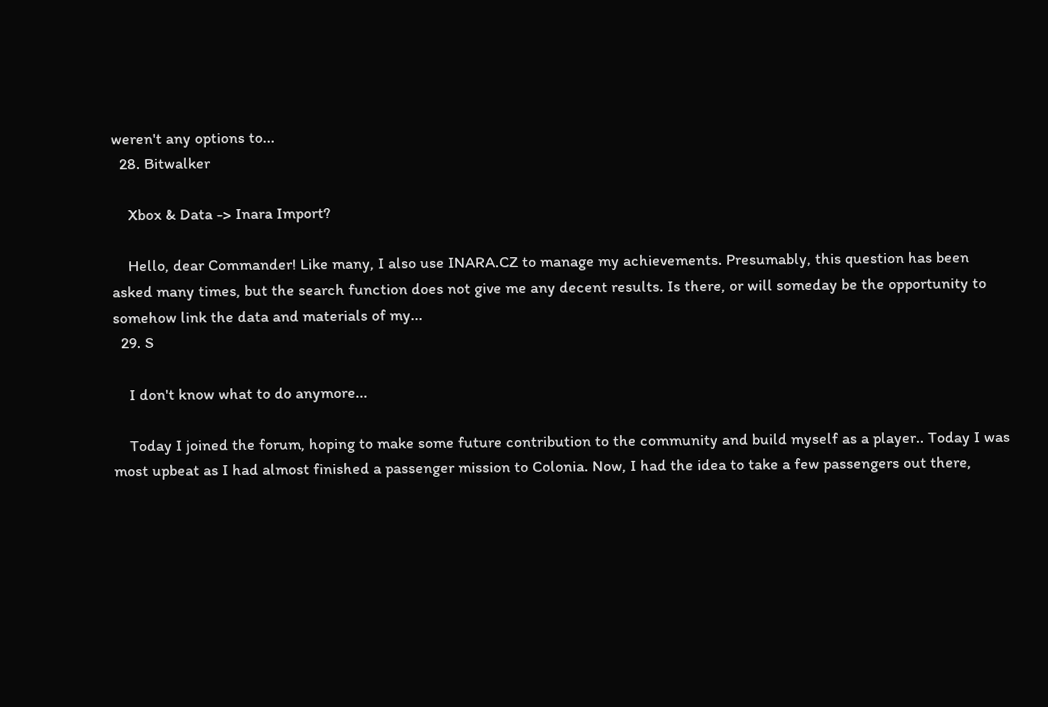weren't any options to...
  28. Bitwalker

    Xbox & Data -> Inara Import?

    Hello, dear Commander! Like many, I also use INARA.CZ to manage my achievements. Presumably, this question has been asked many times, but the search function does not give me any decent results. Is there, or will someday be the opportunity to somehow link the data and materials of my...
  29. S

    I don't know what to do anymore...

    Today I joined the forum, hoping to make some future contribution to the community and build myself as a player.. Today I was most upbeat as I had almost finished a passenger mission to Colonia. Now, I had the idea to take a few passengers out there,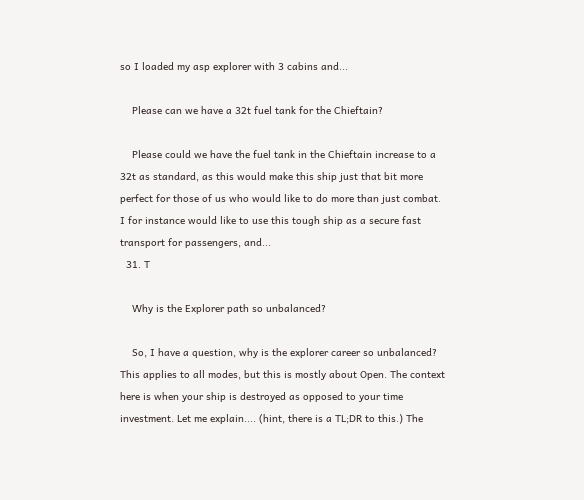so I loaded my asp explorer with 3 cabins and...

    Please can we have a 32t fuel tank for the Chieftain?

    Please could we have the fuel tank in the Chieftain increase to a 32t as standard, as this would make this ship just that bit more perfect for those of us who would like to do more than just combat. I for instance would like to use this tough ship as a secure fast transport for passengers, and...
  31. T

    Why is the Explorer path so unbalanced?

    So, I have a question, why is the explorer career so unbalanced? This applies to all modes, but this is mostly about Open. The context here is when your ship is destroyed as opposed to your time investment. Let me explain.... (hint, there is a TL;DR to this.) The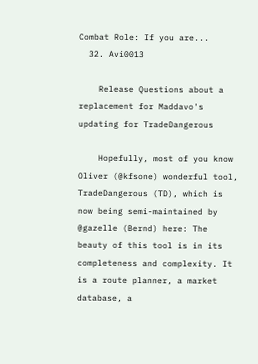Combat Role: If you are...
  32. Avi0013

    Release Questions about a replacement for Maddavo's updating for TradeDangerous

    Hopefully, most of you know Oliver (@kfsone) wonderful tool, TradeDangerous (TD), which is now being semi-maintained by @gazelle (Bernd) here: The beauty of this tool is in its completeness and complexity. It is a route planner, a market database, a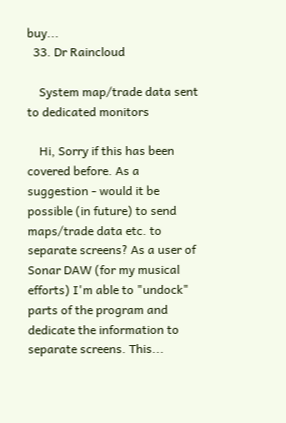buy...
  33. Dr Raincloud

    System map/trade data sent to dedicated monitors

    Hi, Sorry if this has been covered before. As a suggestion - would it be possible (in future) to send maps/trade data etc. to separate screens? As a user of Sonar DAW (for my musical efforts) I'm able to "undock" parts of the program and dedicate the information to separate screens. This...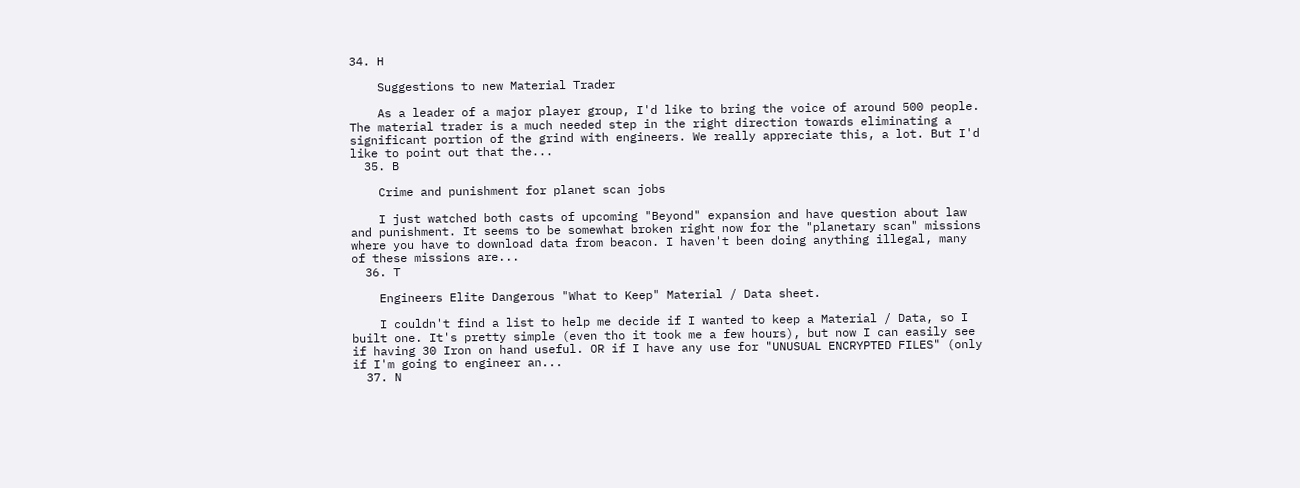34. H

    Suggestions to new Material Trader

    As a leader of a major player group, I'd like to bring the voice of around 500 people. The material trader is a much needed step in the right direction towards eliminating a significant portion of the grind with engineers. We really appreciate this, a lot. But I'd like to point out that the...
  35. B

    Crime and punishment for planet scan jobs

    I just watched both casts of upcoming "Beyond" expansion and have question about law and punishment. It seems to be somewhat broken right now for the "planetary scan" missions where you have to download data from beacon. I haven't been doing anything illegal, many of these missions are...
  36. T

    Engineers Elite Dangerous "What to Keep" Material / Data sheet.

    I couldn't find a list to help me decide if I wanted to keep a Material / Data, so I built one. It's pretty simple (even tho it took me a few hours), but now I can easily see if having 30 Iron on hand useful. OR if I have any use for "UNUSUAL ENCRYPTED FILES" (only if I'm going to engineer an...
  37. N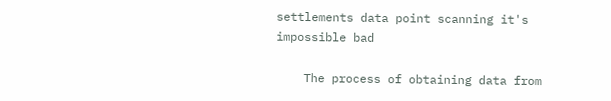settlements data point scanning it's impossible bad

    The process of obtaining data from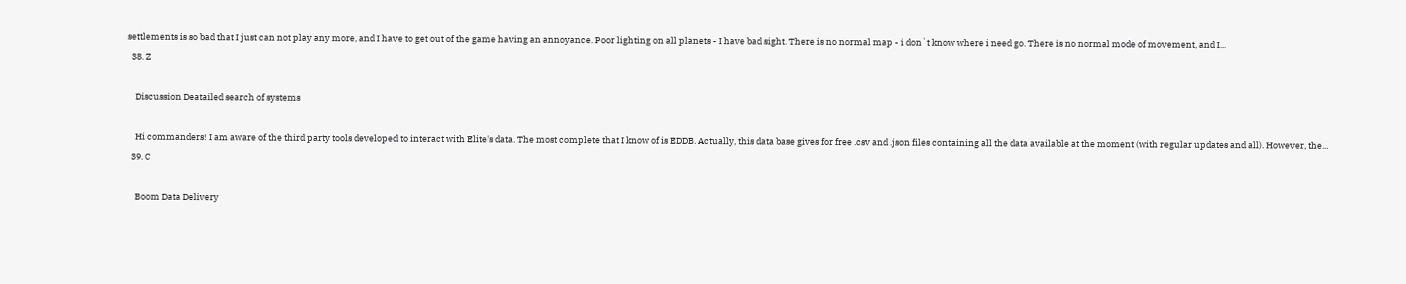settlements is so bad that I just can not play any more, and I have to get out of the game having an annoyance. Poor lighting on all planets - I have bad sight. There is no normal map - i don`t know where i need go. There is no normal mode of movement, and I...
  38. Z

    Discussion Deatailed search of systems

    Hi commanders! I am aware of the third party tools developed to interact with Elite's data. The most complete that I know of is EDDB. Actually, this data base gives for free .csv and .json files containing all the data available at the moment (with regular updates and all). However, the...
  39. C

    Boom Data Delivery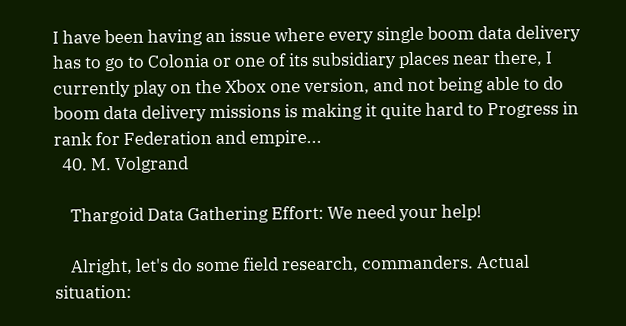I have been having an issue where every single boom data delivery has to go to Colonia or one of its subsidiary places near there, I currently play on the Xbox one version, and not being able to do boom data delivery missions is making it quite hard to Progress in rank for Federation and empire...
  40. M. Volgrand

    Thargoid Data Gathering Effort: We need your help!

    Alright, let's do some field research, commanders. Actual situation: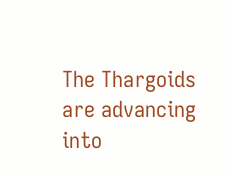The Thargoids are advancing into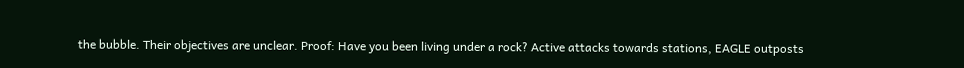the bubble. Their objectives are unclear. Proof: Have you been living under a rock? Active attacks towards stations, EAGLE outposts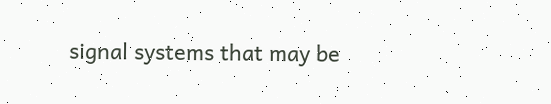signal systems that may be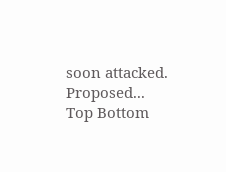soon attacked. Proposed...
Top Bottom